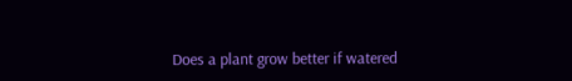Does a plant grow better if watered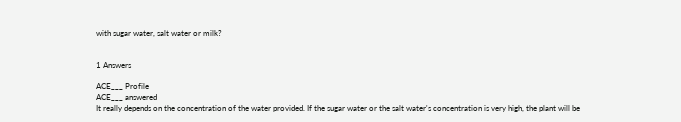with sugar water, salt water or milk?


1 Answers

ACE___ Profile
ACE___ answered
It really depends on the concentration of the water provided. If the sugar water or the salt water's concentration is very high, the plant will be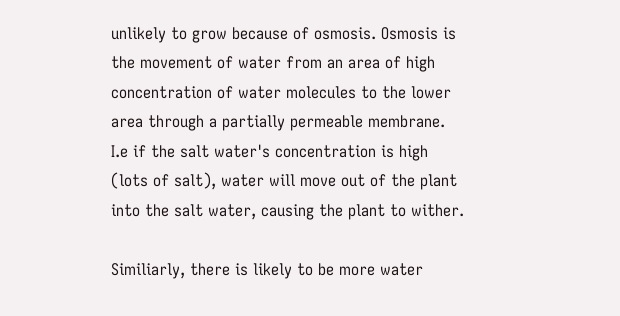unlikely to grow because of osmosis. Osmosis is the movement of water from an area of high concentration of water molecules to the lower area through a partially permeable membrane. I.e if the salt water's concentration is high (lots of salt), water will move out of the plant into the salt water, causing the plant to wither.

Similiarly, there is likely to be more water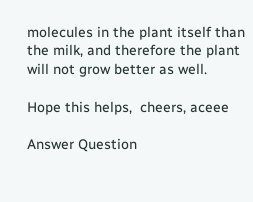molecules in the plant itself than the milk, and therefore the plant will not grow better as well.

Hope this helps,  cheers, aceee

Answer Question